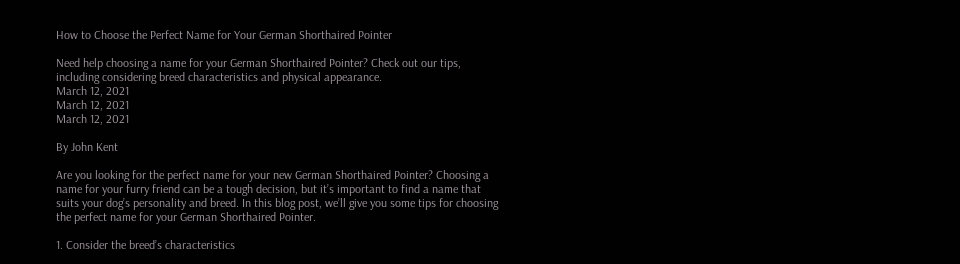How to Choose the Perfect Name for Your German Shorthaired Pointer

Need help choosing a name for your German Shorthaired Pointer? Check out our tips, including considering breed characteristics and physical appearance.
March 12, 2021
March 12, 2021
March 12, 2021

By John Kent

Are you looking for the perfect name for your new German Shorthaired Pointer? Choosing a name for your furry friend can be a tough decision, but it’s important to find a name that suits your dog’s personality and breed. In this blog post, we’ll give you some tips for choosing the perfect name for your German Shorthaired Pointer.

1. Consider the breed’s characteristics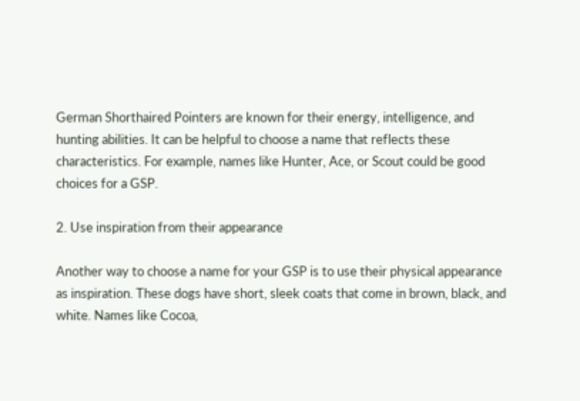German Shorthaired Pointers are known for their energy, intelligence, and hunting abilities. It can be helpful to choose a name that reflects these characteristics. For example, names like Hunter, Ace, or Scout could be good choices for a GSP.

2. Use inspiration from their appearance

Another way to choose a name for your GSP is to use their physical appearance as inspiration. These dogs have short, sleek coats that come in brown, black, and white. Names like Cocoa,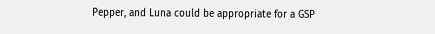Pepper, and Luna could be appropriate for a GSP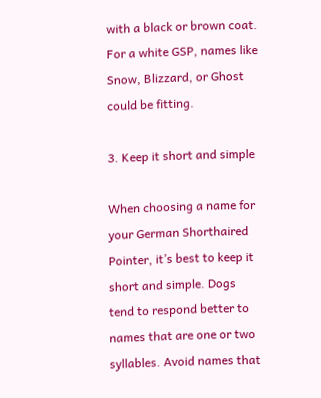with a black or brown coat. For a white GSP, names like Snow, Blizzard, or Ghost could be fitting.

3. Keep it short and simple

When choosing a name for your German Shorthaired Pointer, it’s best to keep it short and simple. Dogs tend to respond better to names that are one or two syllables. Avoid names that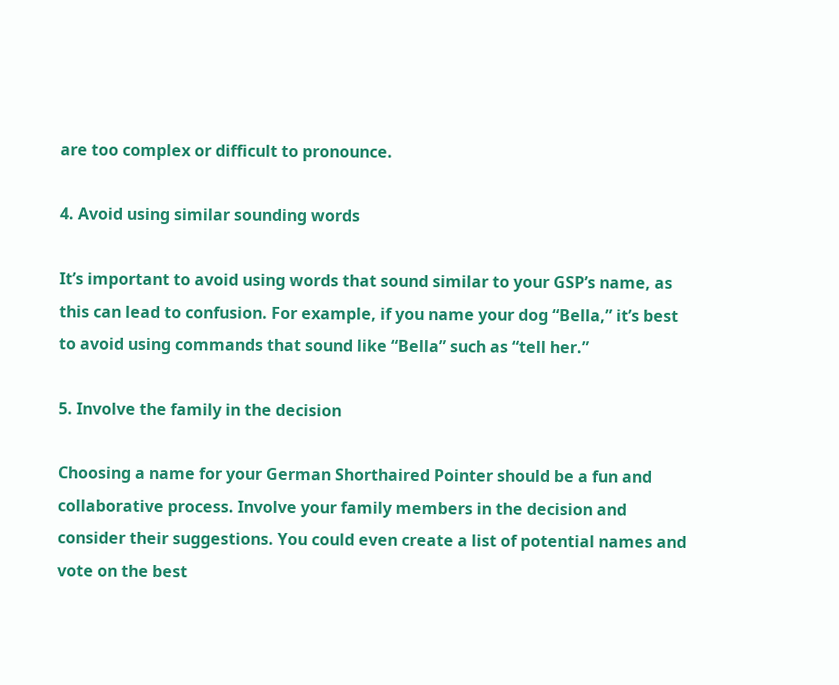are too complex or difficult to pronounce.

4. Avoid using similar sounding words

It’s important to avoid using words that sound similar to your GSP’s name, as this can lead to confusion. For example, if you name your dog “Bella,” it’s best to avoid using commands that sound like “Bella” such as “tell her.”

5. Involve the family in the decision

Choosing a name for your German Shorthaired Pointer should be a fun and collaborative process. Involve your family members in the decision and consider their suggestions. You could even create a list of potential names and vote on the best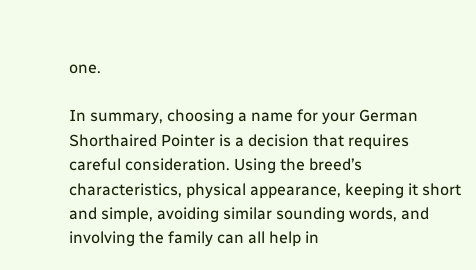one.

In summary, choosing a name for your German Shorthaired Pointer is a decision that requires careful consideration. Using the breed’s characteristics, physical appearance, keeping it short and simple, avoiding similar sounding words, and involving the family can all help in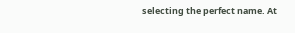selecting the perfect name. At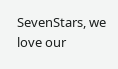SevenStars, we love our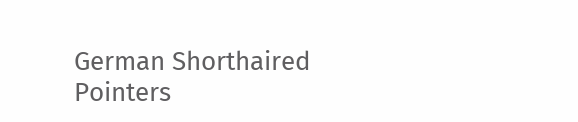German Shorthaired Pointers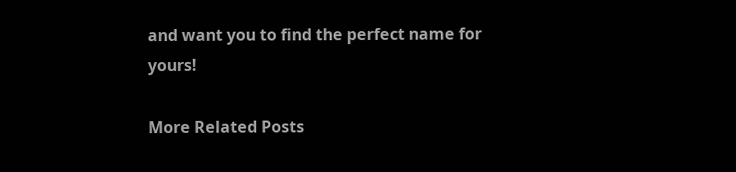and want you to find the perfect name for yours!

More Related Posts